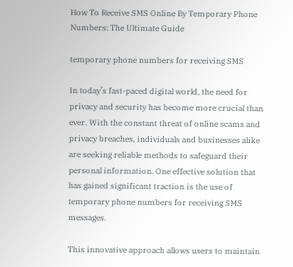How To Receive SMS Online By Temporary Phone Numbers: The Ultimate Guide

temporary phone numbers for receiving SMS

In today’s fast-paced digital world, the need for privacy and security has become more crucial than ever. With the constant threat of online scams and privacy breaches, individuals and businesses alike are seeking reliable methods to safeguard their personal information. One effective solution that has gained significant traction is the use of temporary phone numbers for receiving SMS messages.

This innovative approach allows users to maintain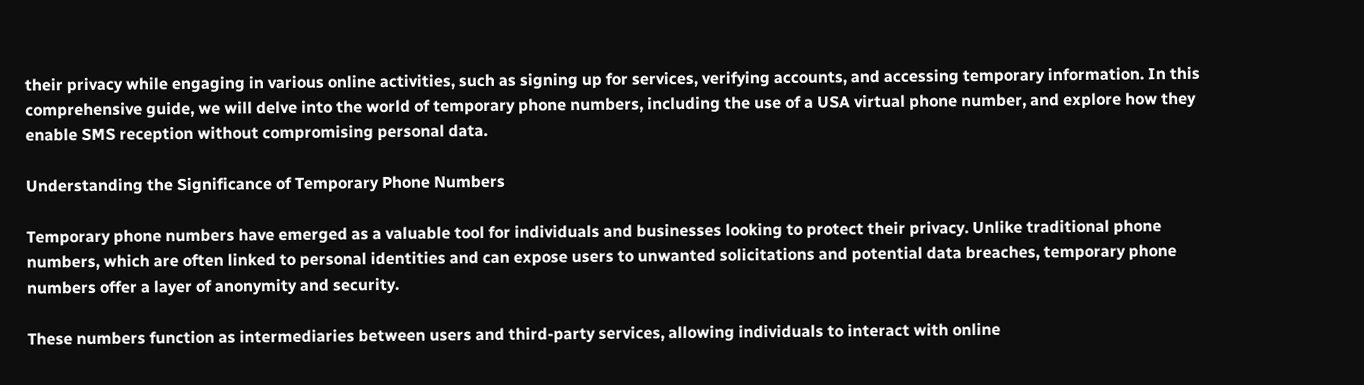their privacy while engaging in various online activities, such as signing up for services, verifying accounts, and accessing temporary information. In this comprehensive guide, we will delve into the world of temporary phone numbers, including the use of a USA virtual phone number, and explore how they enable SMS reception without compromising personal data.

Understanding the Significance of Temporary Phone Numbers

Temporary phone numbers have emerged as a valuable tool for individuals and businesses looking to protect their privacy. Unlike traditional phone numbers, which are often linked to personal identities and can expose users to unwanted solicitations and potential data breaches, temporary phone numbers offer a layer of anonymity and security.

These numbers function as intermediaries between users and third-party services, allowing individuals to interact with online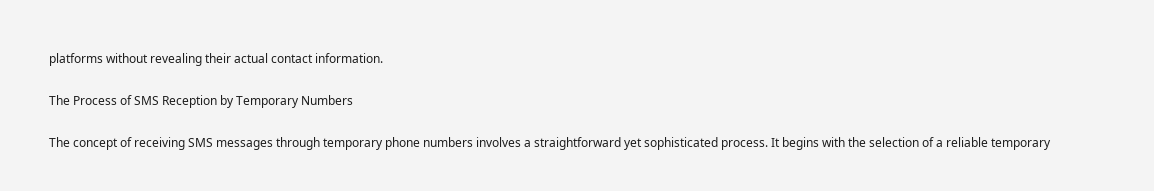platforms without revealing their actual contact information.

The Process of SMS Reception by Temporary Numbers

The concept of receiving SMS messages through temporary phone numbers involves a straightforward yet sophisticated process. It begins with the selection of a reliable temporary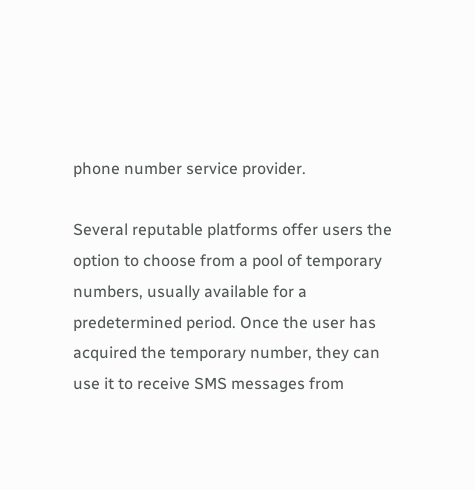phone number service provider.

Several reputable platforms offer users the option to choose from a pool of temporary numbers, usually available for a predetermined period. Once the user has acquired the temporary number, they can use it to receive SMS messages from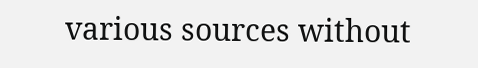various sources without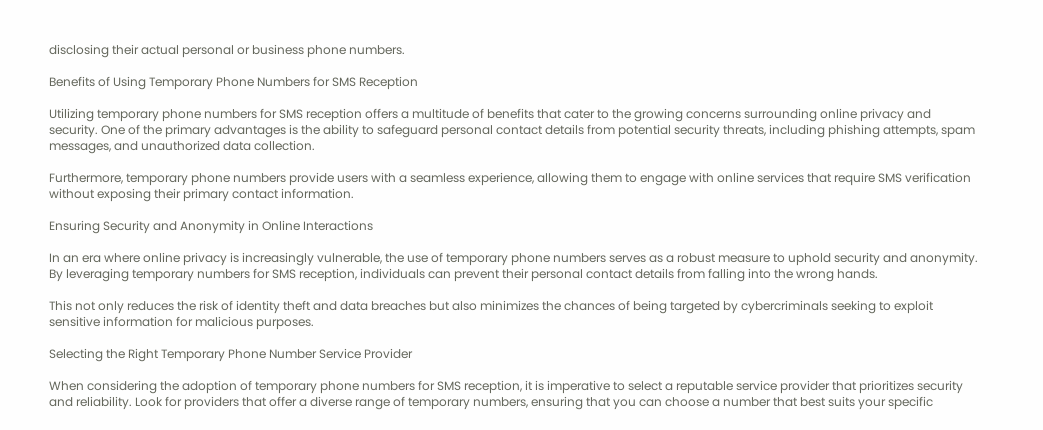disclosing their actual personal or business phone numbers.

Benefits of Using Temporary Phone Numbers for SMS Reception

Utilizing temporary phone numbers for SMS reception offers a multitude of benefits that cater to the growing concerns surrounding online privacy and security. One of the primary advantages is the ability to safeguard personal contact details from potential security threats, including phishing attempts, spam messages, and unauthorized data collection.

Furthermore, temporary phone numbers provide users with a seamless experience, allowing them to engage with online services that require SMS verification without exposing their primary contact information.

Ensuring Security and Anonymity in Online Interactions

In an era where online privacy is increasingly vulnerable, the use of temporary phone numbers serves as a robust measure to uphold security and anonymity. By leveraging temporary numbers for SMS reception, individuals can prevent their personal contact details from falling into the wrong hands.

This not only reduces the risk of identity theft and data breaches but also minimizes the chances of being targeted by cybercriminals seeking to exploit sensitive information for malicious purposes.

Selecting the Right Temporary Phone Number Service Provider

When considering the adoption of temporary phone numbers for SMS reception, it is imperative to select a reputable service provider that prioritizes security and reliability. Look for providers that offer a diverse range of temporary numbers, ensuring that you can choose a number that best suits your specific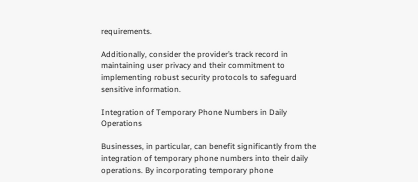requirements.

Additionally, consider the provider’s track record in maintaining user privacy and their commitment to implementing robust security protocols to safeguard sensitive information.

Integration of Temporary Phone Numbers in Daily Operations

Businesses, in particular, can benefit significantly from the integration of temporary phone numbers into their daily operations. By incorporating temporary phone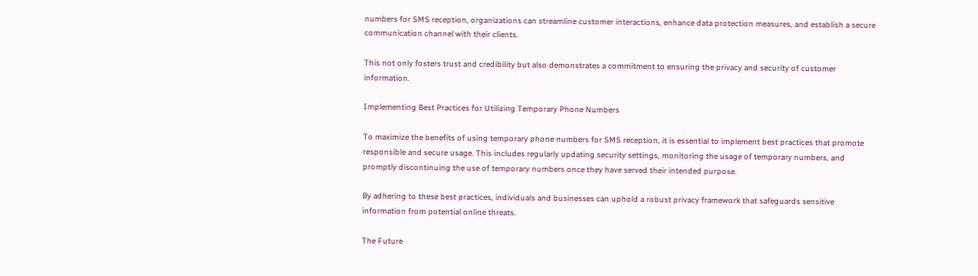numbers for SMS reception, organizations can streamline customer interactions, enhance data protection measures, and establish a secure communication channel with their clients.

This not only fosters trust and credibility but also demonstrates a commitment to ensuring the privacy and security of customer information.

Implementing Best Practices for Utilizing Temporary Phone Numbers

To maximize the benefits of using temporary phone numbers for SMS reception, it is essential to implement best practices that promote responsible and secure usage. This includes regularly updating security settings, monitoring the usage of temporary numbers, and promptly discontinuing the use of temporary numbers once they have served their intended purpose.

By adhering to these best practices, individuals and businesses can uphold a robust privacy framework that safeguards sensitive information from potential online threats.

The Future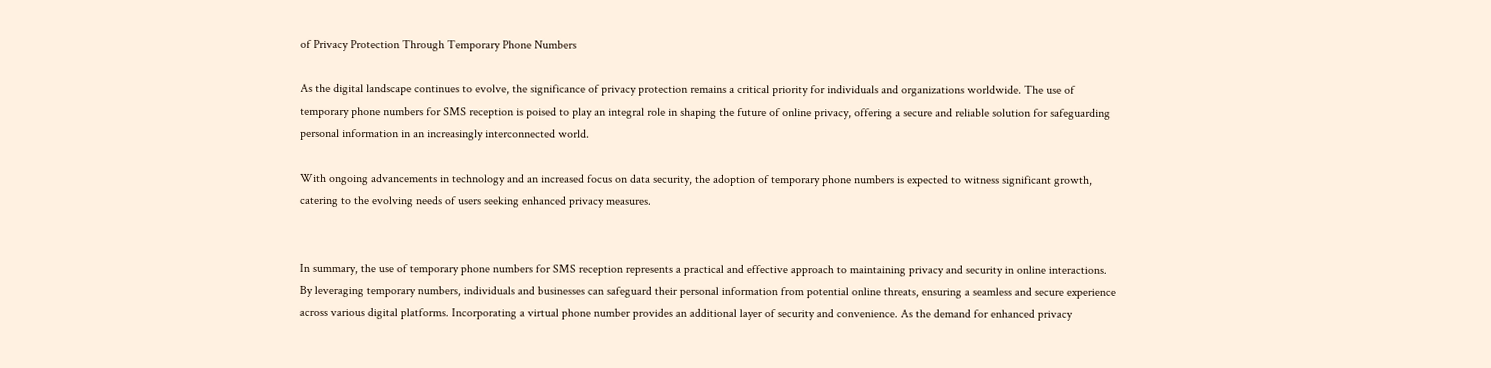of Privacy Protection Through Temporary Phone Numbers

As the digital landscape continues to evolve, the significance of privacy protection remains a critical priority for individuals and organizations worldwide. The use of temporary phone numbers for SMS reception is poised to play an integral role in shaping the future of online privacy, offering a secure and reliable solution for safeguarding personal information in an increasingly interconnected world.

With ongoing advancements in technology and an increased focus on data security, the adoption of temporary phone numbers is expected to witness significant growth, catering to the evolving needs of users seeking enhanced privacy measures.


In summary, the use of temporary phone numbers for SMS reception represents a practical and effective approach to maintaining privacy and security in online interactions. By leveraging temporary numbers, individuals and businesses can safeguard their personal information from potential online threats, ensuring a seamless and secure experience across various digital platforms. Incorporating a virtual phone number provides an additional layer of security and convenience. As the demand for enhanced privacy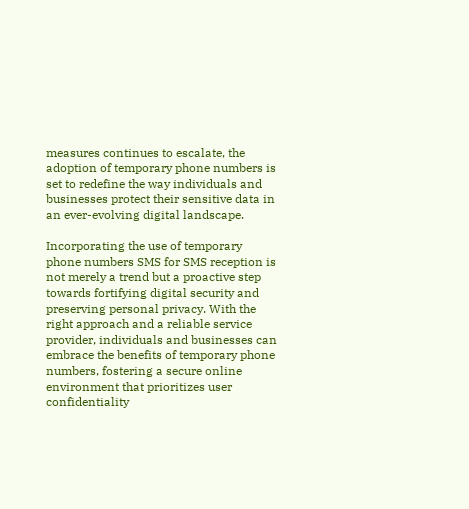measures continues to escalate, the adoption of temporary phone numbers is set to redefine the way individuals and businesses protect their sensitive data in an ever-evolving digital landscape.

Incorporating the use of temporary phone numbers SMS for SMS reception is not merely a trend but a proactive step towards fortifying digital security and preserving personal privacy. With the right approach and a reliable service provider, individuals and businesses can embrace the benefits of temporary phone numbers, fostering a secure online environment that prioritizes user confidentiality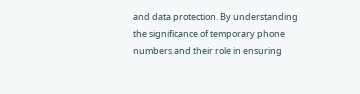and data protection. By understanding the significance of temporary phone numbers and their role in ensuring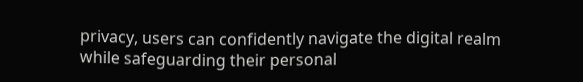privacy, users can confidently navigate the digital realm while safeguarding their personal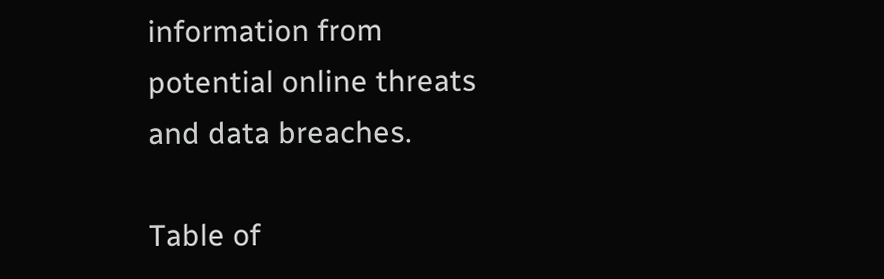information from potential online threats and data breaches.

Table of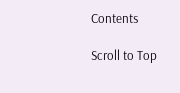Contents

Scroll to Top